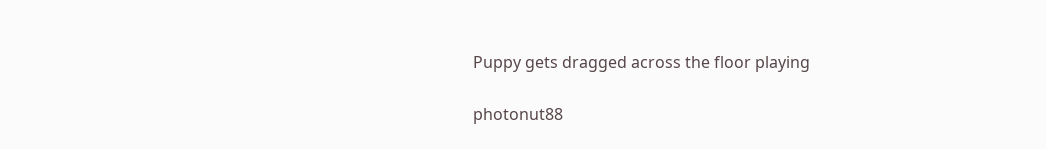Puppy gets dragged across the floor playing

photonut88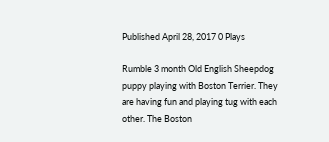Published April 28, 2017 0 Plays

Rumble 3 month Old English Sheepdog puppy playing with Boston Terrier. They are having fun and playing tug with each other. The Boston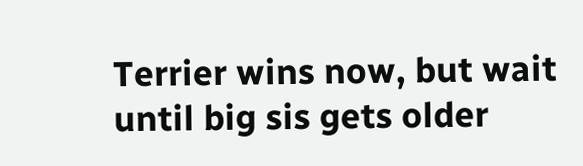Terrier wins now, but wait until big sis gets older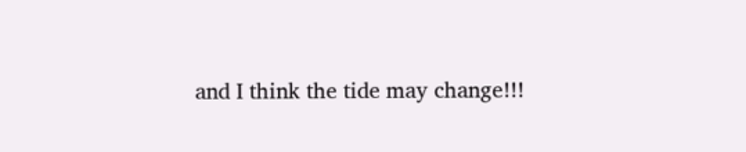and I think the tide may change!!!